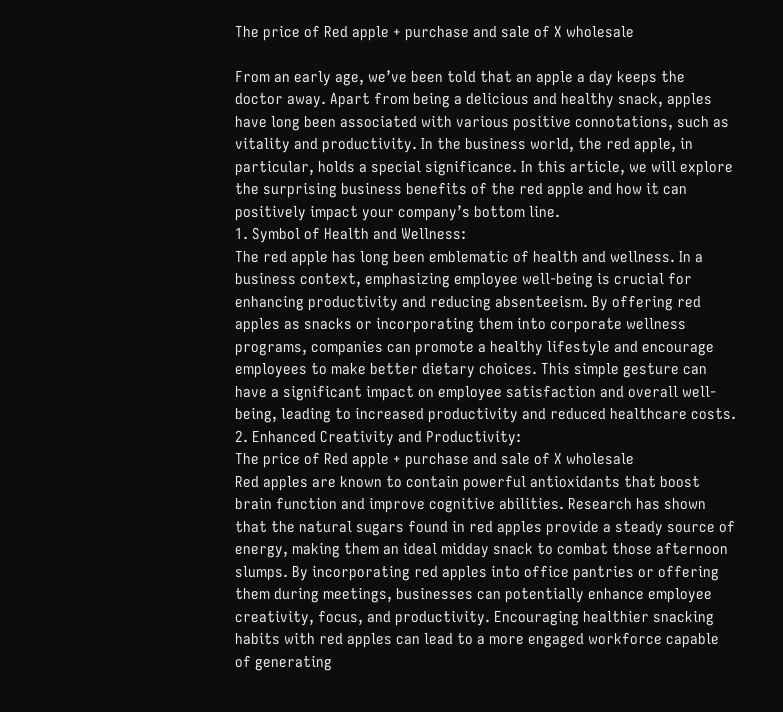The price of Red apple + purchase and sale of X wholesale

From an early age, we’ve been told that an apple a day keeps the doctor away. Apart from being a delicious and healthy snack, apples have long been associated with various positive connotations, such as vitality and productivity. In the business world, the red apple, in particular, holds a special significance. In this article, we will explore the surprising business benefits of the red apple and how it can positively impact your company’s bottom line.
1. Symbol of Health and Wellness:
The red apple has long been emblematic of health and wellness. In a business context, emphasizing employee well-being is crucial for enhancing productivity and reducing absenteeism. By offering red apples as snacks or incorporating them into corporate wellness programs, companies can promote a healthy lifestyle and encourage employees to make better dietary choices. This simple gesture can have a significant impact on employee satisfaction and overall well-being, leading to increased productivity and reduced healthcare costs.
2. Enhanced Creativity and Productivity:
The price of Red apple + purchase and sale of X wholesale
Red apples are known to contain powerful antioxidants that boost brain function and improve cognitive abilities. Research has shown that the natural sugars found in red apples provide a steady source of energy, making them an ideal midday snack to combat those afternoon slumps. By incorporating red apples into office pantries or offering them during meetings, businesses can potentially enhance employee creativity, focus, and productivity. Encouraging healthier snacking habits with red apples can lead to a more engaged workforce capable of generating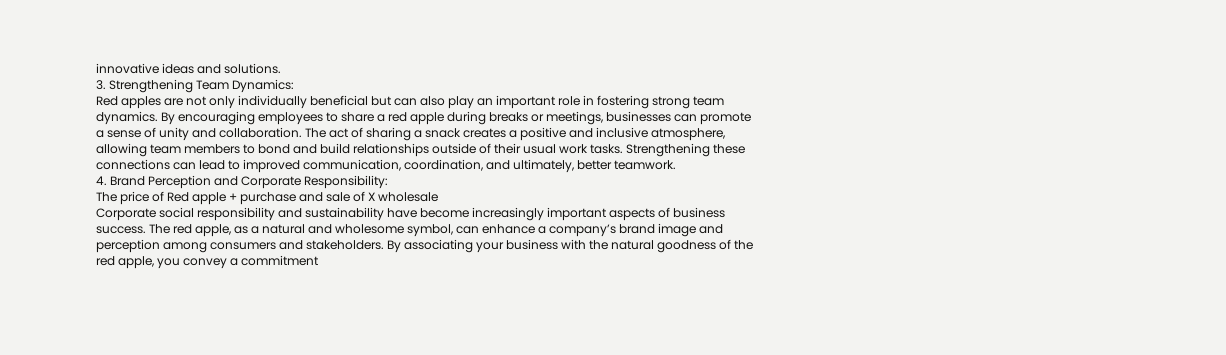innovative ideas and solutions.
3. Strengthening Team Dynamics:
Red apples are not only individually beneficial but can also play an important role in fostering strong team dynamics. By encouraging employees to share a red apple during breaks or meetings, businesses can promote a sense of unity and collaboration. The act of sharing a snack creates a positive and inclusive atmosphere, allowing team members to bond and build relationships outside of their usual work tasks. Strengthening these connections can lead to improved communication, coordination, and ultimately, better teamwork.
4. Brand Perception and Corporate Responsibility:
The price of Red apple + purchase and sale of X wholesale
Corporate social responsibility and sustainability have become increasingly important aspects of business success. The red apple, as a natural and wholesome symbol, can enhance a company’s brand image and perception among consumers and stakeholders. By associating your business with the natural goodness of the red apple, you convey a commitment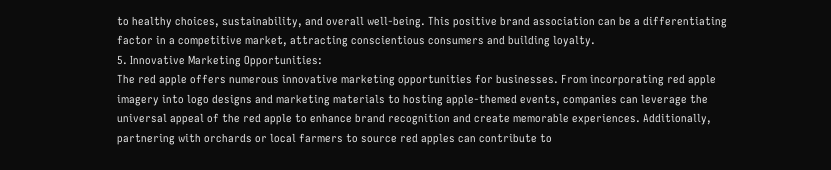to healthy choices, sustainability, and overall well-being. This positive brand association can be a differentiating factor in a competitive market, attracting conscientious consumers and building loyalty.
5. Innovative Marketing Opportunities:
The red apple offers numerous innovative marketing opportunities for businesses. From incorporating red apple imagery into logo designs and marketing materials to hosting apple-themed events, companies can leverage the universal appeal of the red apple to enhance brand recognition and create memorable experiences. Additionally, partnering with orchards or local farmers to source red apples can contribute to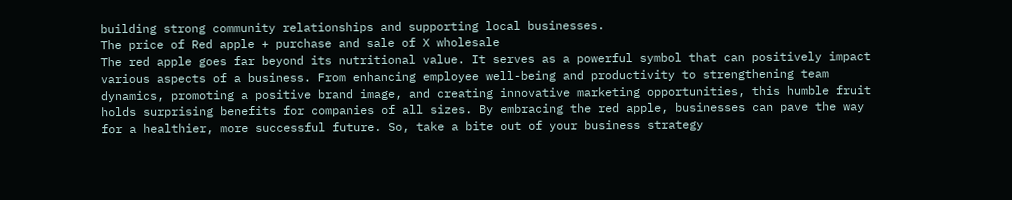building strong community relationships and supporting local businesses.
The price of Red apple + purchase and sale of X wholesale
The red apple goes far beyond its nutritional value. It serves as a powerful symbol that can positively impact various aspects of a business. From enhancing employee well-being and productivity to strengthening team dynamics, promoting a positive brand image, and creating innovative marketing opportunities, this humble fruit holds surprising benefits for companies of all sizes. By embracing the red apple, businesses can pave the way for a healthier, more successful future. So, take a bite out of your business strategy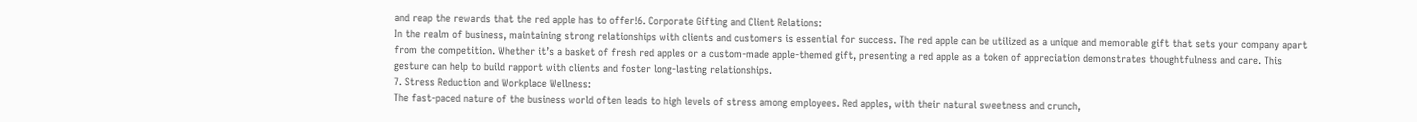and reap the rewards that the red apple has to offer!6. Corporate Gifting and Client Relations:
In the realm of business, maintaining strong relationships with clients and customers is essential for success. The red apple can be utilized as a unique and memorable gift that sets your company apart from the competition. Whether it’s a basket of fresh red apples or a custom-made apple-themed gift, presenting a red apple as a token of appreciation demonstrates thoughtfulness and care. This gesture can help to build rapport with clients and foster long-lasting relationships.
7. Stress Reduction and Workplace Wellness:
The fast-paced nature of the business world often leads to high levels of stress among employees. Red apples, with their natural sweetness and crunch,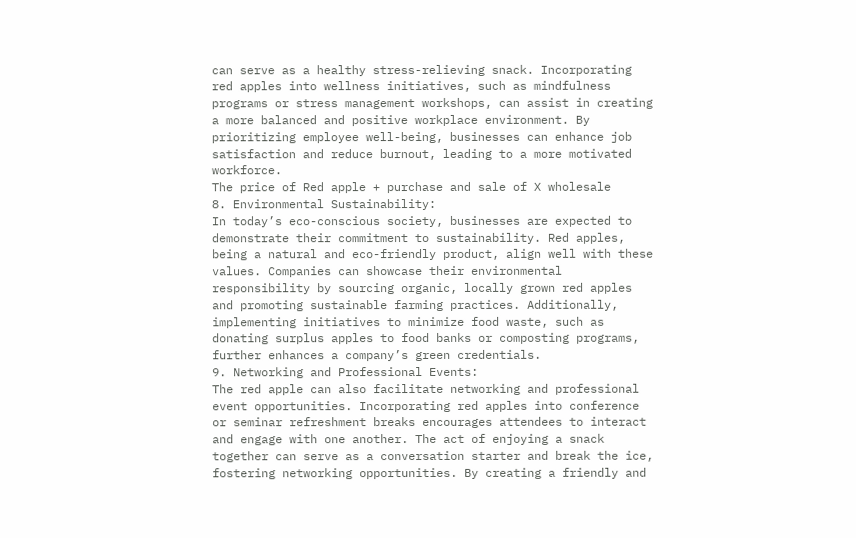can serve as a healthy stress-relieving snack. Incorporating red apples into wellness initiatives, such as mindfulness programs or stress management workshops, can assist in creating a more balanced and positive workplace environment. By prioritizing employee well-being, businesses can enhance job satisfaction and reduce burnout, leading to a more motivated workforce.
The price of Red apple + purchase and sale of X wholesale
8. Environmental Sustainability:
In today’s eco-conscious society, businesses are expected to demonstrate their commitment to sustainability. Red apples, being a natural and eco-friendly product, align well with these values. Companies can showcase their environmental responsibility by sourcing organic, locally grown red apples and promoting sustainable farming practices. Additionally, implementing initiatives to minimize food waste, such as donating surplus apples to food banks or composting programs, further enhances a company’s green credentials.
9. Networking and Professional Events:
The red apple can also facilitate networking and professional event opportunities. Incorporating red apples into conference or seminar refreshment breaks encourages attendees to interact and engage with one another. The act of enjoying a snack together can serve as a conversation starter and break the ice, fostering networking opportunities. By creating a friendly and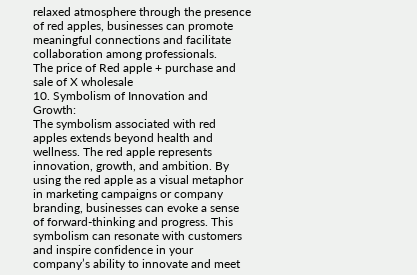relaxed atmosphere through the presence of red apples, businesses can promote meaningful connections and facilitate collaboration among professionals.
The price of Red apple + purchase and sale of X wholesale
10. Symbolism of Innovation and Growth:
The symbolism associated with red apples extends beyond health and wellness. The red apple represents innovation, growth, and ambition. By using the red apple as a visual metaphor in marketing campaigns or company branding, businesses can evoke a sense of forward-thinking and progress. This symbolism can resonate with customers and inspire confidence in your company’s ability to innovate and meet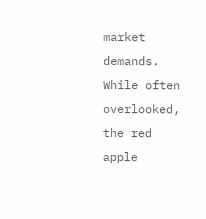market demands.
While often overlooked, the red apple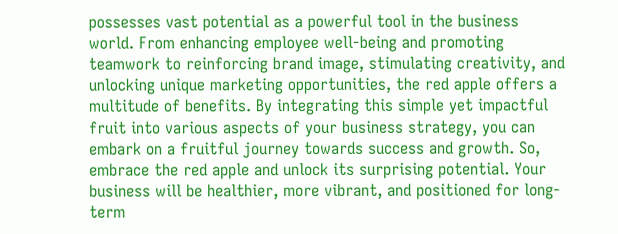possesses vast potential as a powerful tool in the business world. From enhancing employee well-being and promoting teamwork to reinforcing brand image, stimulating creativity, and unlocking unique marketing opportunities, the red apple offers a multitude of benefits. By integrating this simple yet impactful fruit into various aspects of your business strategy, you can embark on a fruitful journey towards success and growth. So, embrace the red apple and unlock its surprising potential. Your business will be healthier, more vibrant, and positioned for long-term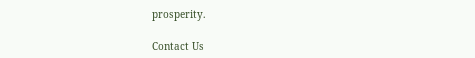prosperity.

Contact Us